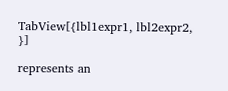TabView[{lbl1expr1, lbl2expr2, }]

represents an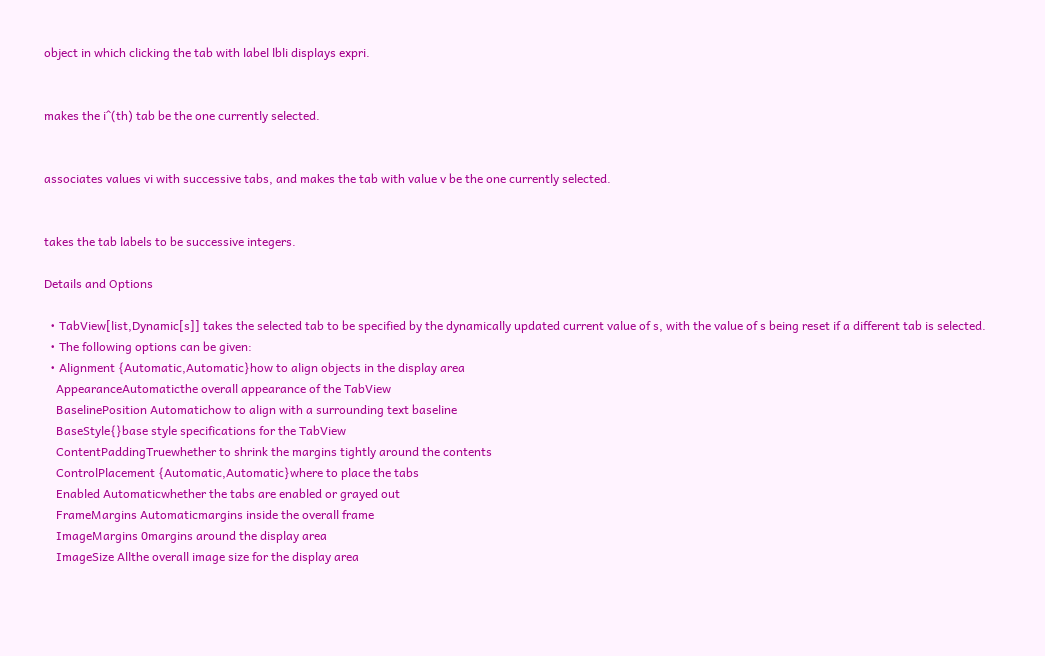object in which clicking the tab with label lbli displays expri.


makes the i^(th) tab be the one currently selected.


associates values vi with successive tabs, and makes the tab with value v be the one currently selected.


takes the tab labels to be successive integers.

Details and Options

  • TabView[list,Dynamic[s]] takes the selected tab to be specified by the dynamically updated current value of s, with the value of s being reset if a different tab is selected.
  • The following options can be given:
  • Alignment {Automatic,Automatic}how to align objects in the display area
    AppearanceAutomaticthe overall appearance of the TabView
    BaselinePosition Automatichow to align with a surrounding text baseline
    BaseStyle{}base style specifications for the TabView
    ContentPaddingTruewhether to shrink the margins tightly around the contents
    ControlPlacement {Automatic,Automatic}where to place the tabs
    Enabled Automaticwhether the tabs are enabled or grayed out
    FrameMargins Automaticmargins inside the overall frame
    ImageMargins 0margins around the display area
    ImageSize Allthe overall image size for the display area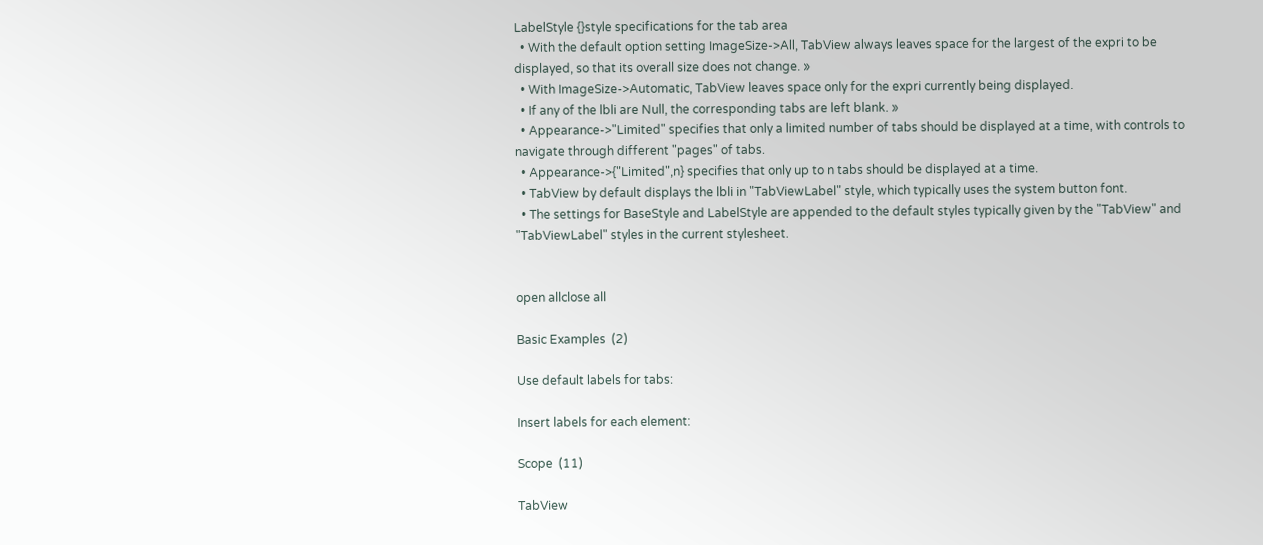LabelStyle {}style specifications for the tab area
  • With the default option setting ImageSize->All, TabView always leaves space for the largest of the expri to be displayed, so that its overall size does not change. »
  • With ImageSize->Automatic, TabView leaves space only for the expri currently being displayed.
  • If any of the lbli are Null, the corresponding tabs are left blank. »
  • Appearance->"Limited" specifies that only a limited number of tabs should be displayed at a time, with controls to navigate through different "pages" of tabs.
  • Appearance->{"Limited",n} specifies that only up to n tabs should be displayed at a time.
  • TabView by default displays the lbli in "TabViewLabel" style, which typically uses the system button font.
  • The settings for BaseStyle and LabelStyle are appended to the default styles typically given by the "TabView" and "TabViewLabel" styles in the current stylesheet.


open allclose all

Basic Examples  (2)

Use default labels for tabs:

Insert labels for each element:

Scope  (11)

TabView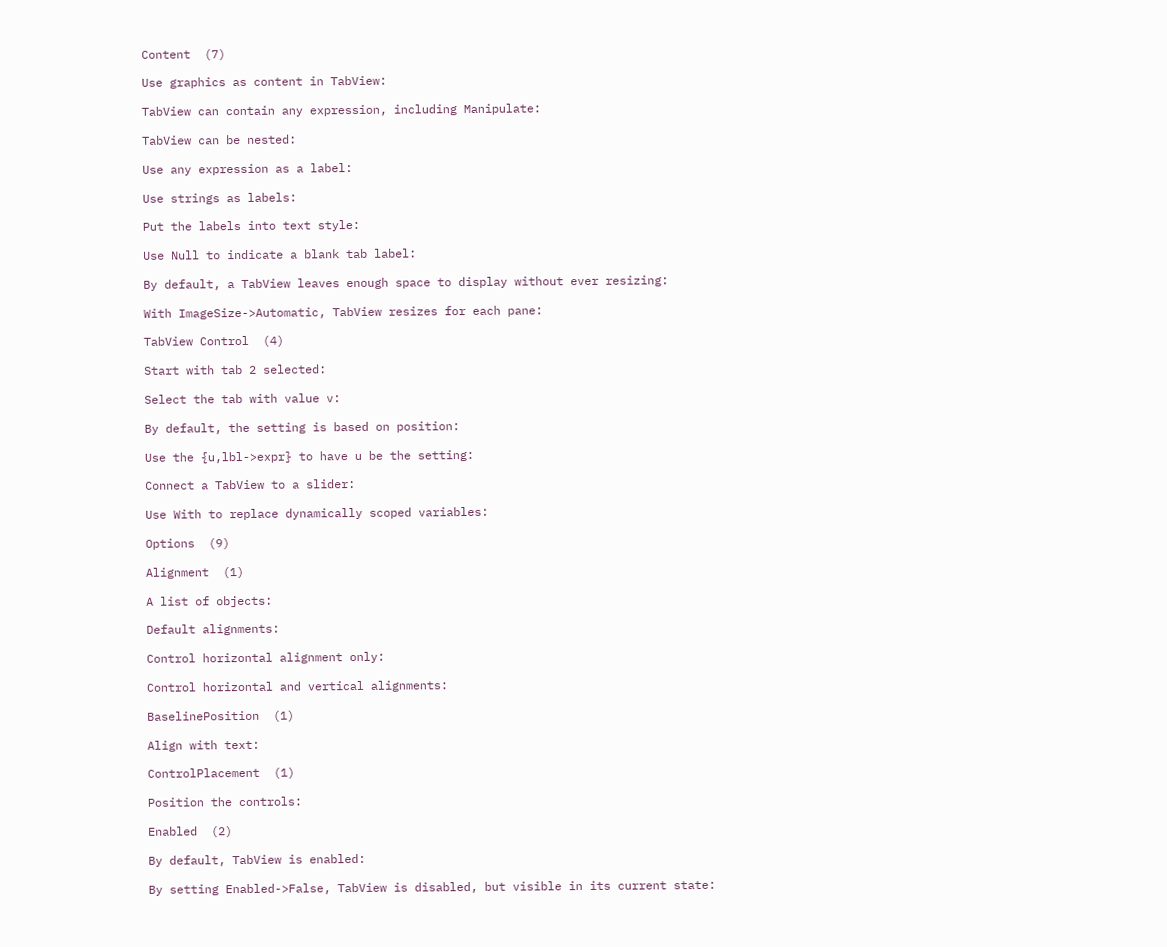Content  (7)

Use graphics as content in TabView:

TabView can contain any expression, including Manipulate:

TabView can be nested:

Use any expression as a label:

Use strings as labels:

Put the labels into text style:

Use Null to indicate a blank tab label:

By default, a TabView leaves enough space to display without ever resizing:

With ImageSize->Automatic, TabView resizes for each pane:

TabView Control  (4)

Start with tab 2 selected:

Select the tab with value v:

By default, the setting is based on position:

Use the {u,lbl->expr} to have u be the setting:

Connect a TabView to a slider:

Use With to replace dynamically scoped variables:

Options  (9)

Alignment  (1)

A list of objects:

Default alignments:

Control horizontal alignment only:

Control horizontal and vertical alignments:

BaselinePosition  (1)

Align with text:

ControlPlacement  (1)

Position the controls:

Enabled  (2)

By default, TabView is enabled:

By setting Enabled->False, TabView is disabled, but visible in its current state: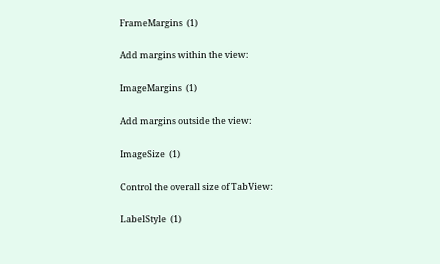FrameMargins  (1)

Add margins within the view:

ImageMargins  (1)

Add margins outside the view:

ImageSize  (1)

Control the overall size of TabView:

LabelStyle  (1)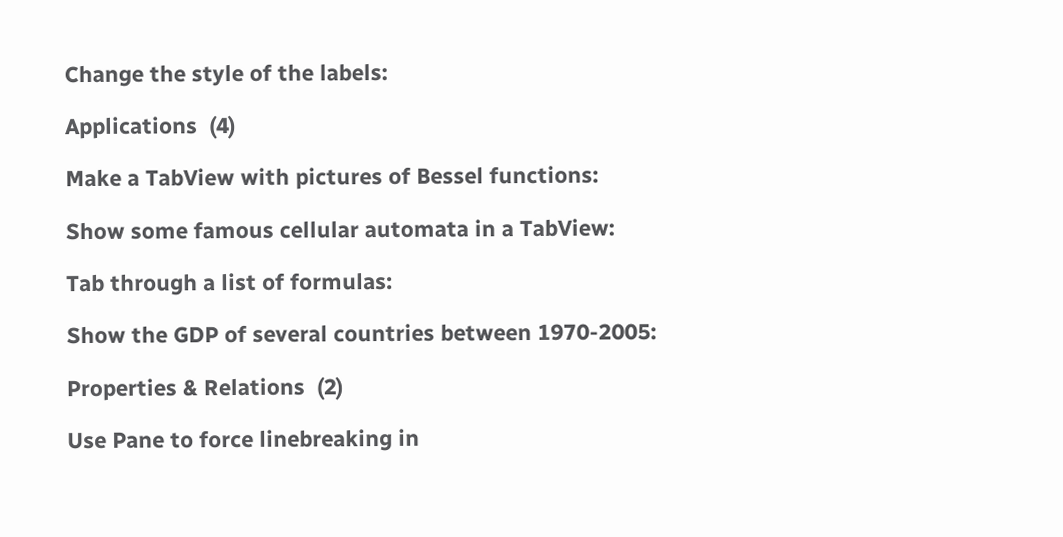Change the style of the labels:

Applications  (4)

Make a TabView with pictures of Bessel functions:

Show some famous cellular automata in a TabView:

Tab through a list of formulas:

Show the GDP of several countries between 1970-2005:

Properties & Relations  (2)

Use Pane to force linebreaking in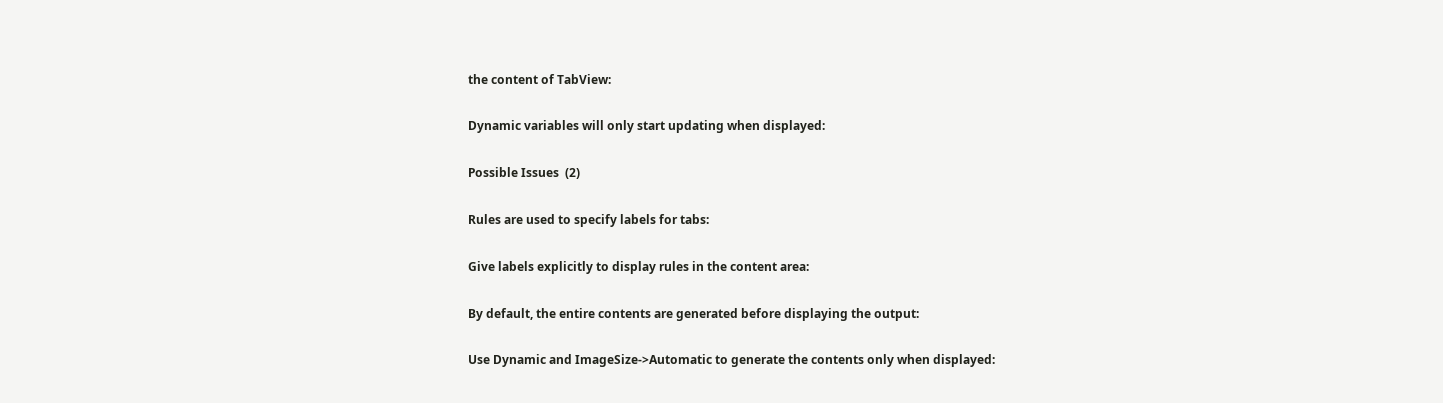the content of TabView:

Dynamic variables will only start updating when displayed:

Possible Issues  (2)

Rules are used to specify labels for tabs:

Give labels explicitly to display rules in the content area:

By default, the entire contents are generated before displaying the output:

Use Dynamic and ImageSize->Automatic to generate the contents only when displayed: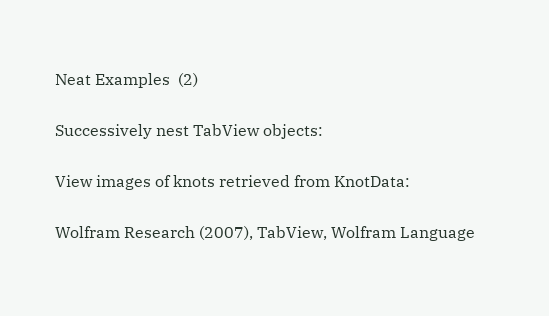Neat Examples  (2)

Successively nest TabView objects:

View images of knots retrieved from KnotData:

Wolfram Research (2007), TabView, Wolfram Language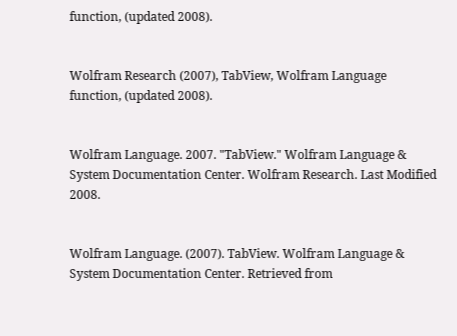function, (updated 2008).


Wolfram Research (2007), TabView, Wolfram Language function, (updated 2008).


Wolfram Language. 2007. "TabView." Wolfram Language & System Documentation Center. Wolfram Research. Last Modified 2008.


Wolfram Language. (2007). TabView. Wolfram Language & System Documentation Center. Retrieved from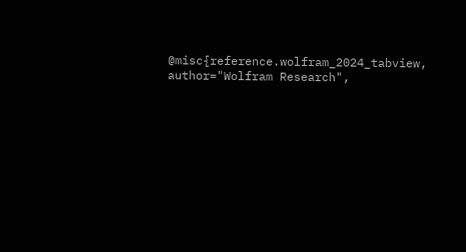@misc{reference.wolfram_2024_tabview, author="Wolfram Research",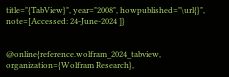title="{TabView}", year="2008", howpublished="\url{}", note=[Accessed: 24-June-2024 ]}


@online{reference.wolfram_2024_tabview, organization={Wolfram Research},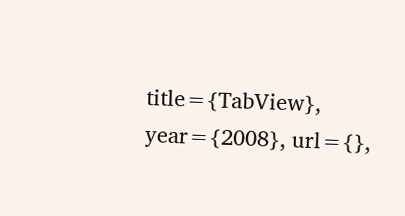title={TabView}, year={2008}, url={},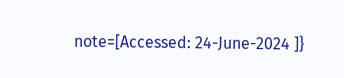note=[Accessed: 24-June-2024 ]}